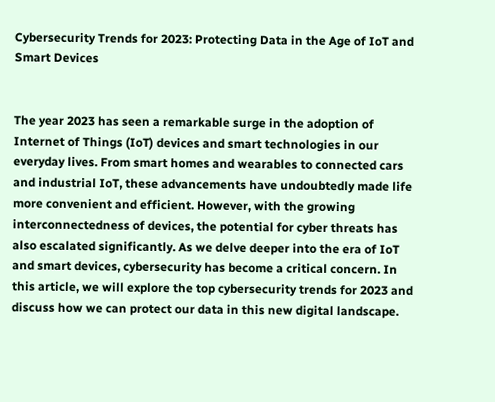Cybersecurity Trends for 2023: Protecting Data in the Age of IoT and Smart Devices


The year 2023 has seen a remarkable surge in the adoption of Internet of Things (IoT) devices and smart technologies in our everyday lives. From smart homes and wearables to connected cars and industrial IoT, these advancements have undoubtedly made life more convenient and efficient. However, with the growing interconnectedness of devices, the potential for cyber threats has also escalated significantly. As we delve deeper into the era of IoT and smart devices, cybersecurity has become a critical concern. In this article, we will explore the top cybersecurity trends for 2023 and discuss how we can protect our data in this new digital landscape.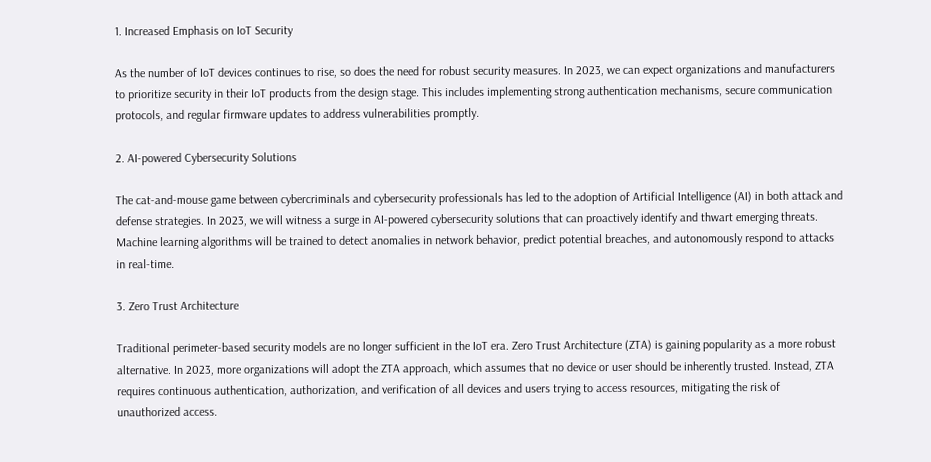1. Increased Emphasis on IoT Security

As the number of IoT devices continues to rise, so does the need for robust security measures. In 2023, we can expect organizations and manufacturers to prioritize security in their IoT products from the design stage. This includes implementing strong authentication mechanisms, secure communication protocols, and regular firmware updates to address vulnerabilities promptly.

2. AI-powered Cybersecurity Solutions

The cat-and-mouse game between cybercriminals and cybersecurity professionals has led to the adoption of Artificial Intelligence (AI) in both attack and defense strategies. In 2023, we will witness a surge in AI-powered cybersecurity solutions that can proactively identify and thwart emerging threats. Machine learning algorithms will be trained to detect anomalies in network behavior, predict potential breaches, and autonomously respond to attacks in real-time.

3. Zero Trust Architecture

Traditional perimeter-based security models are no longer sufficient in the IoT era. Zero Trust Architecture (ZTA) is gaining popularity as a more robust alternative. In 2023, more organizations will adopt the ZTA approach, which assumes that no device or user should be inherently trusted. Instead, ZTA requires continuous authentication, authorization, and verification of all devices and users trying to access resources, mitigating the risk of unauthorized access.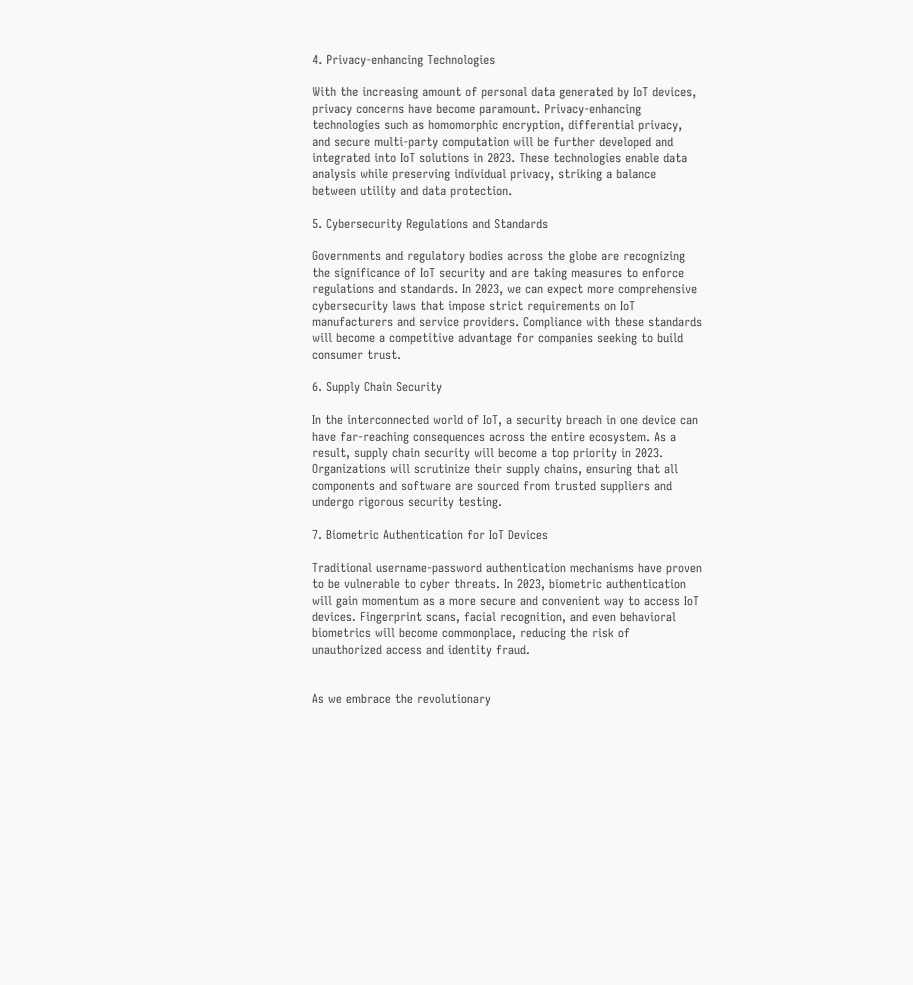4. Privacy-enhancing Technologies

With the increasing amount of personal data generated by IoT devices, privacy concerns have become paramount. Privacy-enhancing technologies such as homomorphic encryption, differential privacy, and secure multi-party computation will be further developed and integrated into IoT solutions in 2023. These technologies enable data analysis while preserving individual privacy, striking a balance between utility and data protection.

5. Cybersecurity Regulations and Standards

Governments and regulatory bodies across the globe are recognizing the significance of IoT security and are taking measures to enforce regulations and standards. In 2023, we can expect more comprehensive cybersecurity laws that impose strict requirements on IoT manufacturers and service providers. Compliance with these standards will become a competitive advantage for companies seeking to build consumer trust.

6. Supply Chain Security

In the interconnected world of IoT, a security breach in one device can have far-reaching consequences across the entire ecosystem. As a result, supply chain security will become a top priority in 2023. Organizations will scrutinize their supply chains, ensuring that all components and software are sourced from trusted suppliers and undergo rigorous security testing.

7. Biometric Authentication for IoT Devices

Traditional username-password authentication mechanisms have proven to be vulnerable to cyber threats. In 2023, biometric authentication will gain momentum as a more secure and convenient way to access IoT devices. Fingerprint scans, facial recognition, and even behavioral biometrics will become commonplace, reducing the risk of unauthorized access and identity fraud.


As we embrace the revolutionary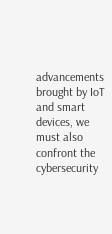advancements brought by IoT and smart devices, we must also confront the cybersecurity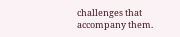challenges that accompany them.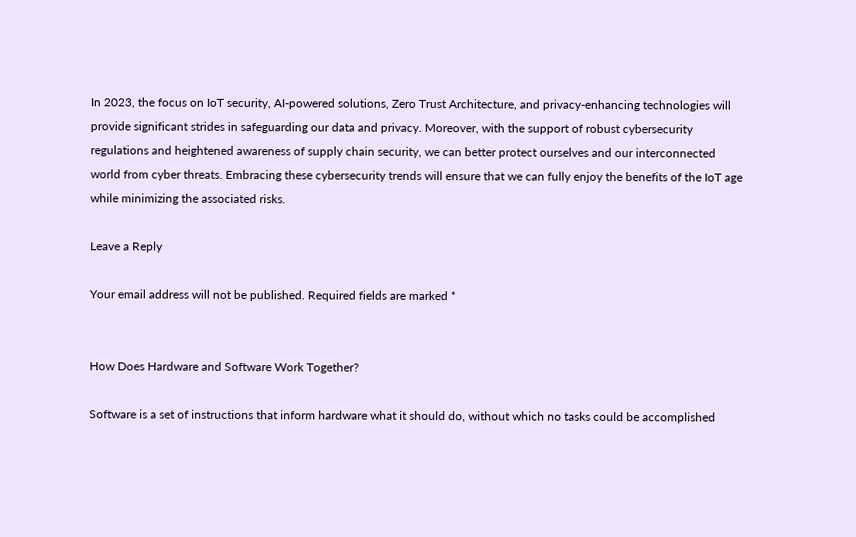In 2023, the focus on IoT security, AI-powered solutions, Zero Trust Architecture, and privacy-enhancing technologies will provide significant strides in safeguarding our data and privacy. Moreover, with the support of robust cybersecurity regulations and heightened awareness of supply chain security, we can better protect ourselves and our interconnected world from cyber threats. Embracing these cybersecurity trends will ensure that we can fully enjoy the benefits of the IoT age while minimizing the associated risks.

Leave a Reply

Your email address will not be published. Required fields are marked *


How Does Hardware and Software Work Together?

Software is a set of instructions that inform hardware what it should do, without which no tasks could be accomplished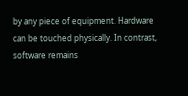by any piece of equipment. Hardware can be touched physically. In contrast, software remains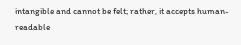intangible and cannot be felt; rather, it accepts human-readable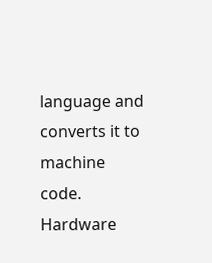language and converts it to machine code. Hardware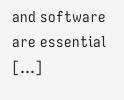and software are essential […]